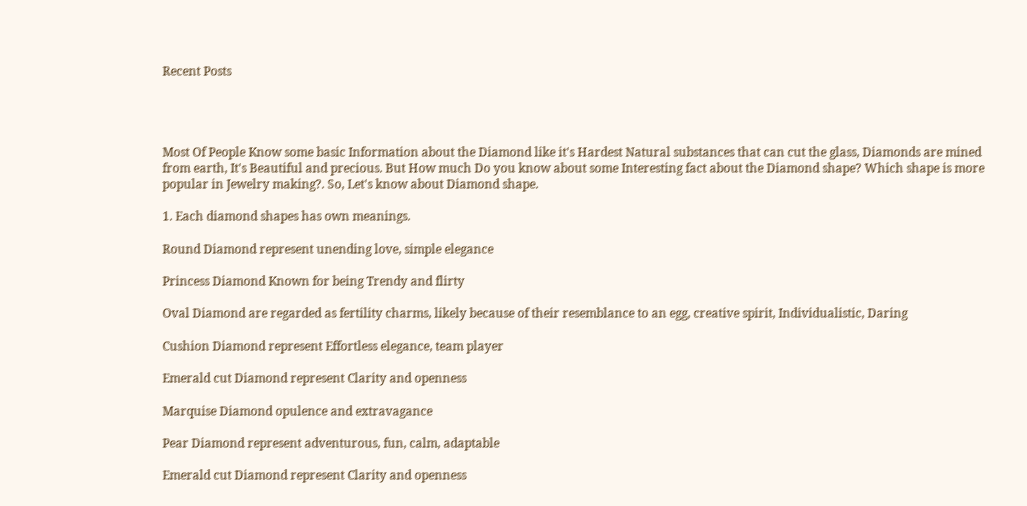Recent Posts




Most Of People Know some basic Information about the Diamond like it's Hardest Natural substances that can cut the glass, Diamonds are mined from earth, It's Beautiful and precious. But How much Do you know about some Interesting fact about the Diamond shape? Which shape is more popular in Jewelry making?. So, Let's know about Diamond shape.

1. Each diamond shapes has own meanings.

Round Diamond represent unending love, simple elegance

Princess Diamond Known for being Trendy and flirty

Oval Diamond are regarded as fertility charms, likely because of their resemblance to an egg, creative spirit, Individualistic, Daring

Cushion Diamond represent Effortless elegance, team player

Emerald cut Diamond represent Clarity and openness

Marquise Diamond opulence and extravagance

Pear Diamond represent adventurous, fun, calm, adaptable

Emerald cut Diamond represent Clarity and openness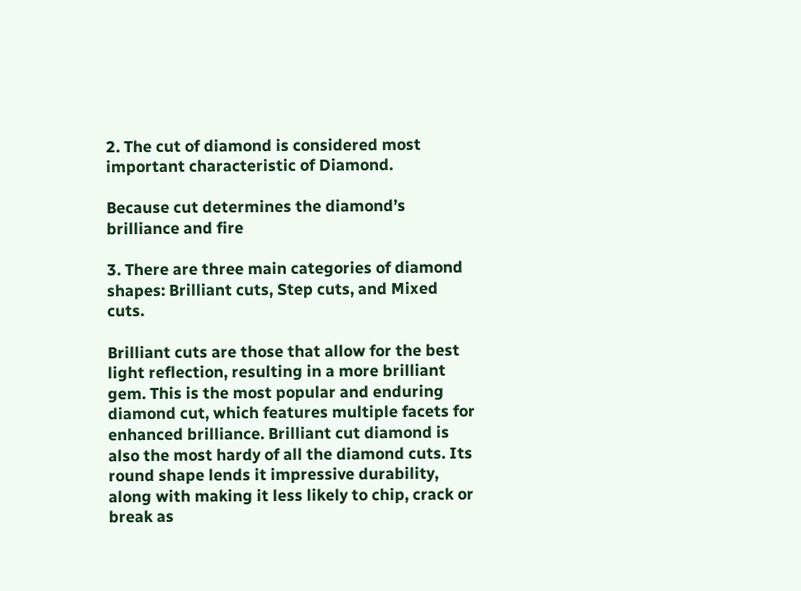2. The cut of diamond is considered most important characteristic of Diamond.

Because cut determines the diamond’s brilliance and fire

3. There are three main categories of diamond shapes: Brilliant cuts, Step cuts, and Mixed cuts.

Brilliant cuts are those that allow for the best light reflection, resulting in a more brilliant gem. This is the most popular and enduring diamond cut, which features multiple facets for enhanced brilliance. Brilliant cut diamond is also the most hardy of all the diamond cuts. Its round shape lends it impressive durability, along with making it less likely to chip, crack or break as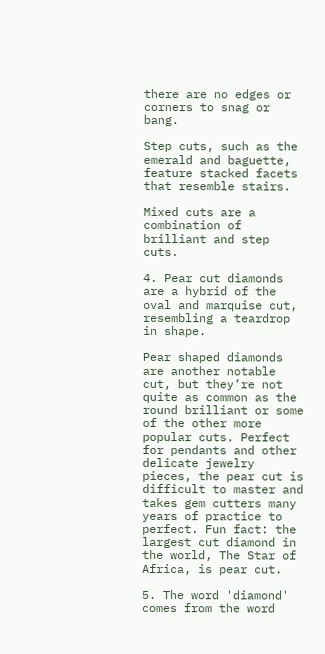there are no edges or corners to snag or bang.

Step cuts, such as the emerald and baguette, feature stacked facets that resemble stairs.

Mixed cuts are a combination of brilliant and step cuts.

4. Pear cut diamonds are a hybrid of the oval and marquise cut, resembling a teardrop in shape.

Pear shaped diamonds are another notable cut, but they’re not quite as common as the round brilliant or some of the other more popular cuts. Perfect for pendants and other delicate jewelry pieces, the pear cut is difficult to master and takes gem cutters many years of practice to perfect. Fun fact: the largest cut diamond in the world, The Star of Africa, is pear cut.

5. The word 'diamond' comes from the word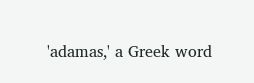'adamas,' a Greek word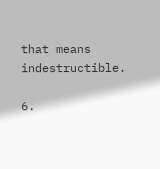that means indestructible.

6.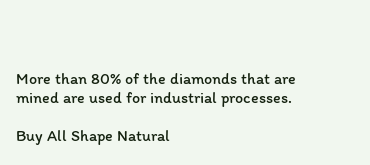More than 80% of the diamonds that are mined are used for industrial processes.

Buy All Shape Natural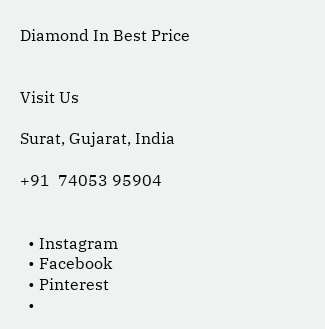Diamond In Best Price


Visit Us

Surat, Gujarat, India

+91  74053 95904


  • Instagram
  • Facebook
  • Pinterest
  •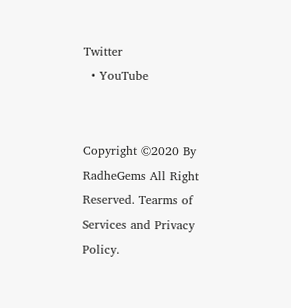Twitter
  • YouTube


Copyright ©2020 By RadheGems All Right Reserved. Tearms of Services and Privacy Policy.